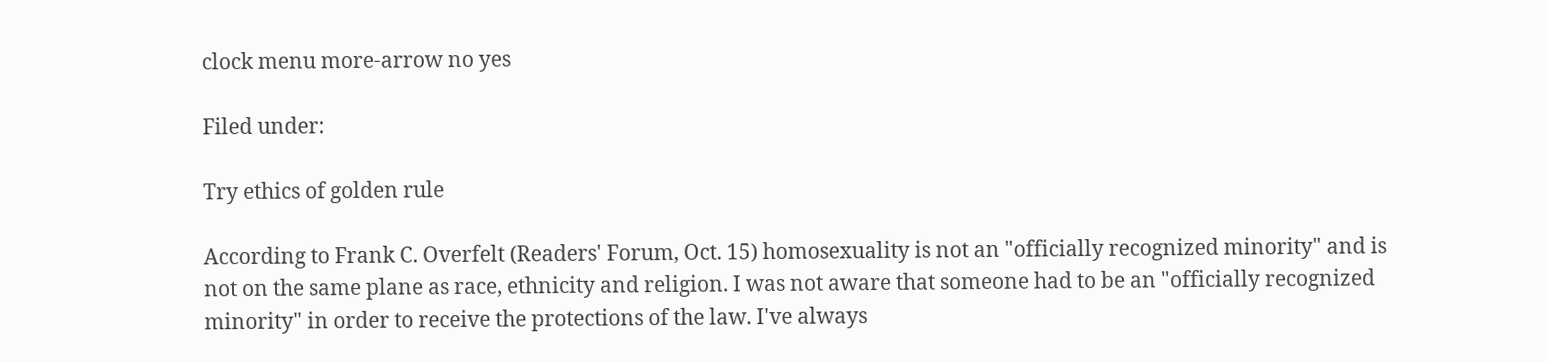clock menu more-arrow no yes

Filed under:

Try ethics of golden rule

According to Frank C. Overfelt (Readers' Forum, Oct. 15) homosexuality is not an "officially recognized minority" and is not on the same plane as race, ethnicity and religion. I was not aware that someone had to be an "officially recognized minority" in order to receive the protections of the law. I've always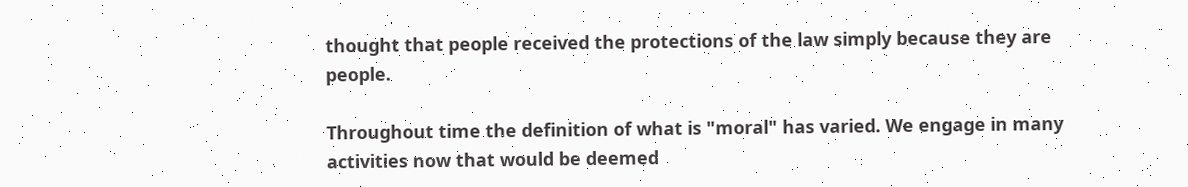thought that people received the protections of the law simply because they are people.

Throughout time the definition of what is "moral" has varied. We engage in many activities now that would be deemed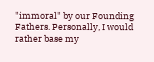"immoral" by our Founding Fathers. Personally, I would rather base my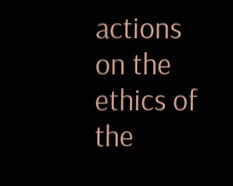actions on the ethics of the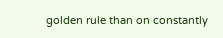golden rule than on constantly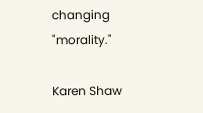changing "morality."

Karen Shaw